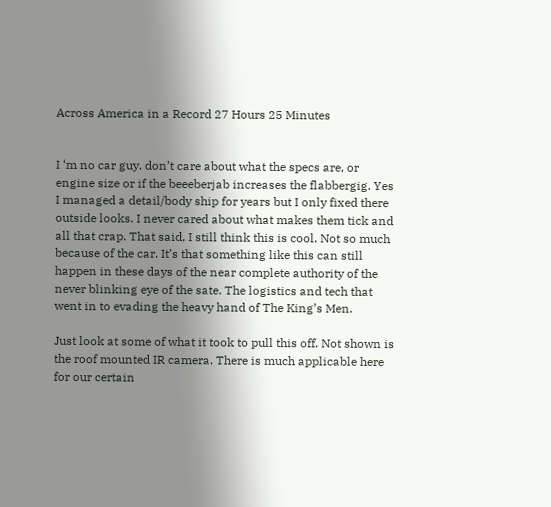Across America in a Record 27 Hours 25 Minutes


I ‘m no car guy. don’t care about what the specs are, or engine size or if the beeeberjab increases the flabbergig. Yes I managed a detail/body ship for years but I only fixed there outside looks. I never cared about what makes them tick and all that crap. That said, I still think this is cool. Not so much because of the car. It’s that something like this can still happen in these days of the near complete authority of the never blinking eye of the sate. The logistics and tech that went in to evading the heavy hand of The King’s Men.

Just look at some of what it took to pull this off. Not shown is the roof mounted IR camera. There is much applicable here for our certain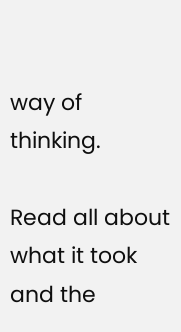way of thinking.

Read all about what it took and the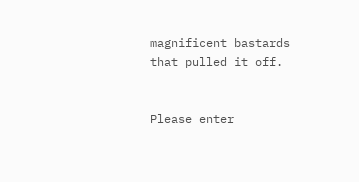magnificent bastards that pulled it off.


Please enter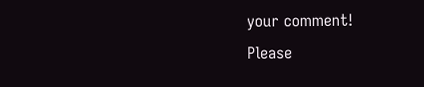your comment!
Please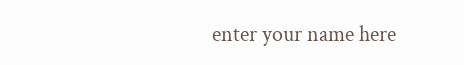enter your name here